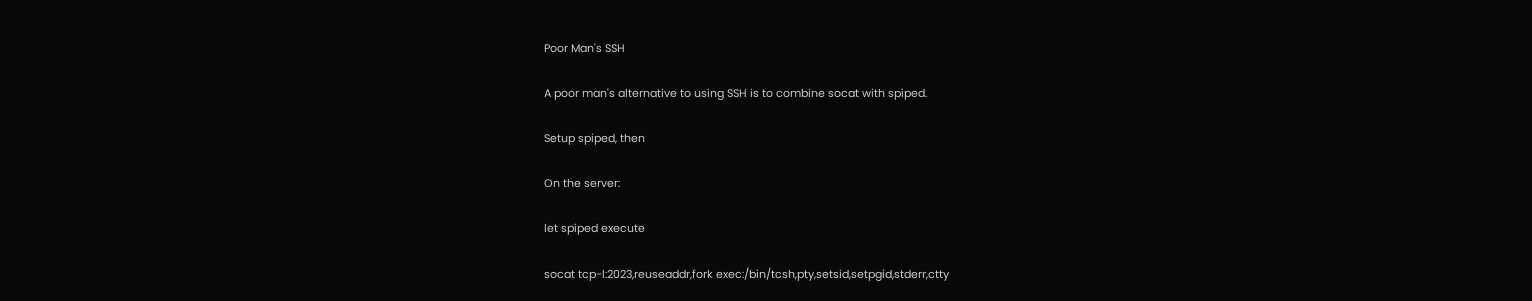Poor Man's SSH

A poor man's alternative to using SSH is to combine socat with spiped.

Setup spiped, then

On the server:

let spiped execute

socat tcp-l:2023,reuseaddr,fork exec:/bin/tcsh,pty,setsid,setpgid,stderr,ctty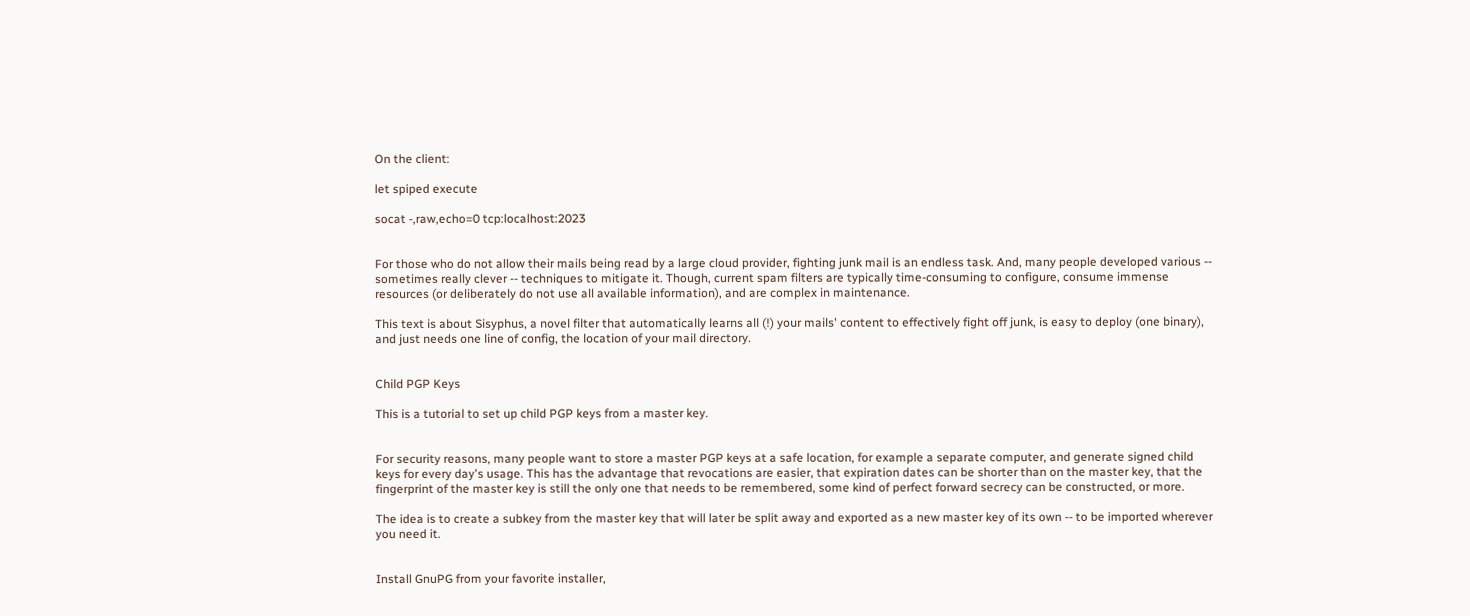On the client:

let spiped execute

socat -,raw,echo=0 tcp:localhost:2023


For those who do not allow their mails being read by a large cloud provider, fighting junk mail is an endless task. And, many people developed various -- sometimes really clever -- techniques to mitigate it. Though, current spam filters are typically time-consuming to configure, consume immense resources (or deliberately do not use all available information), and are complex in maintenance.

This text is about Sisyphus, a novel filter that automatically learns all (!) your mails' content to effectively fight off junk, is easy to deploy (one binary), and just needs one line of config, the location of your mail directory.


Child PGP Keys

This is a tutorial to set up child PGP keys from a master key.


For security reasons, many people want to store a master PGP keys at a safe location, for example a separate computer, and generate signed child keys for every day's usage. This has the advantage that revocations are easier, that expiration dates can be shorter than on the master key, that the fingerprint of the master key is still the only one that needs to be remembered, some kind of perfect forward secrecy can be constructed, or more.

The idea is to create a subkey from the master key that will later be split away and exported as a new master key of its own -- to be imported wherever you need it.


Install GnuPG from your favorite installer,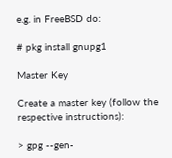e.g. in FreeBSD do:

# pkg install gnupg1

Master Key

Create a master key (follow the respective instructions):

> gpg --gen-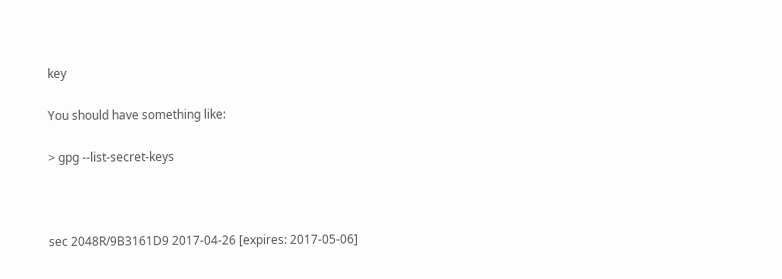key

You should have something like:

> gpg --list-secret-keys



sec 2048R/9B3161D9 2017-04-26 [expires: 2017-05-06]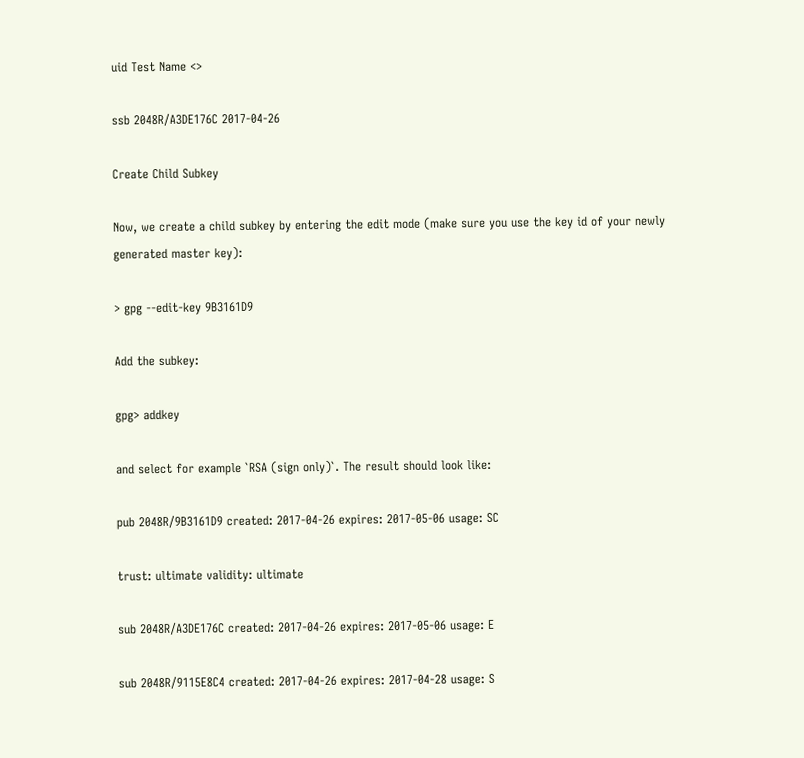uid Test Name <>

ssb 2048R/A3DE176C 2017-04-26

Create Child Subkey

Now, we create a child subkey by entering the edit mode (make sure you use the key id of your newly generated master key):

> gpg --edit-key 9B3161D9

Add the subkey:

gpg> addkey

and select for example `RSA (sign only)`. The result should look like:

pub 2048R/9B3161D9 created: 2017-04-26 expires: 2017-05-06 usage: SC

trust: ultimate validity: ultimate

sub 2048R/A3DE176C created: 2017-04-26 expires: 2017-05-06 usage: E

sub 2048R/9115E8C4 created: 2017-04-26 expires: 2017-04-28 usage: S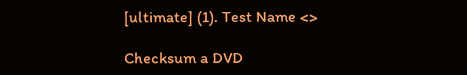[ultimate] (1). Test Name <>

Checksum a DVD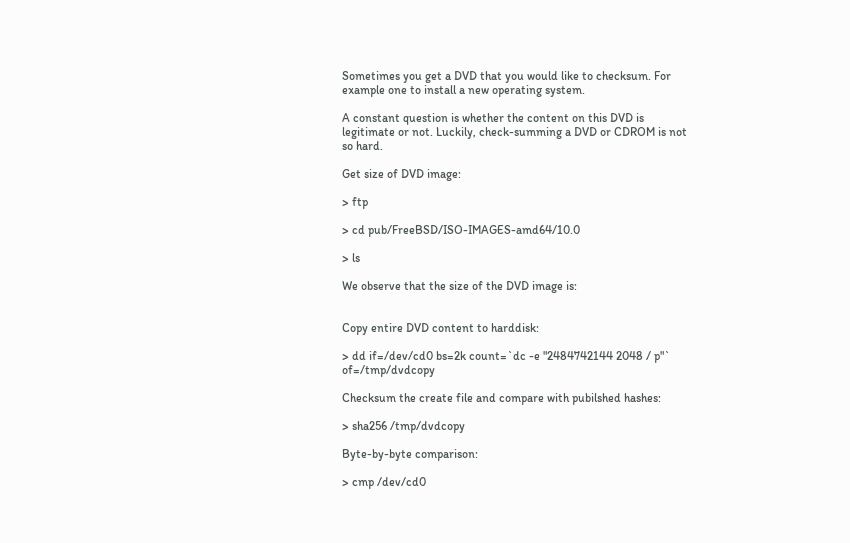Sometimes you get a DVD that you would like to checksum. For example one to install a new operating system.

A constant question is whether the content on this DVD is legitimate or not. Luckily, check-summing a DVD or CDROM is not so hard.

Get size of DVD image:

> ftp

> cd pub/FreeBSD/ISO-IMAGES-amd64/10.0

> ls

We observe that the size of the DVD image is:


Copy entire DVD content to harddisk:

> dd if=/dev/cd0 bs=2k count=`dc -e "2484742144 2048 / p"` of=/tmp/dvdcopy

Checksum the create file and compare with pubilshed hashes:

> sha256 /tmp/dvdcopy

Byte-by-byte comparison:

> cmp /dev/cd0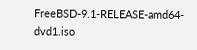FreeBSD-9.1-RELEASE-amd64-dvd1.iso